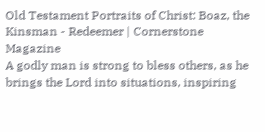Old Testament Portraits of Christ: Boaz, the Kinsman - Redeemer | Cornerstone Magazine
A godly man is strong to bless others, as he brings the Lord into situations, inspiring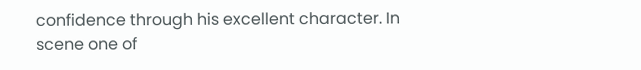confidence through his excellent character. In scene one of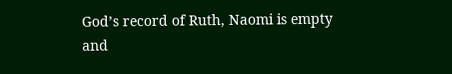God’s record of Ruth, Naomi is empty and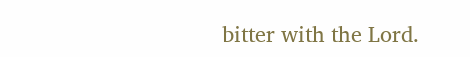bitter with the Lord.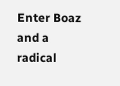Enter Boaz and a radical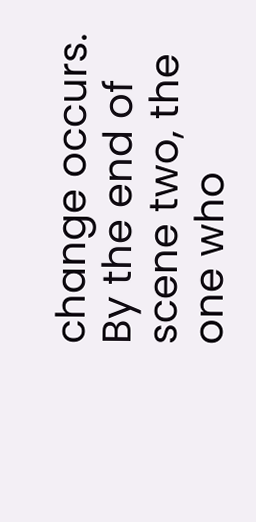change occurs. By the end of scene two, the one who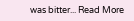was bitter... Read More